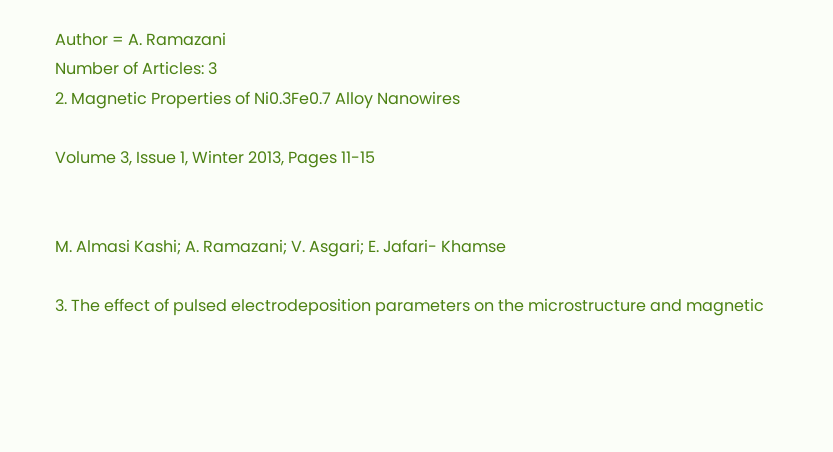Author = A. Ramazani
Number of Articles: 3
2. Magnetic Properties of Ni0.3Fe0.7 Alloy Nanowires

Volume 3, Issue 1, Winter 2013, Pages 11-15


M. Almasi Kashi; A. Ramazani; V. Asgari; E. Jafari- Khamse

3. The effect of pulsed electrodeposition parameters on the microstructure and magnetic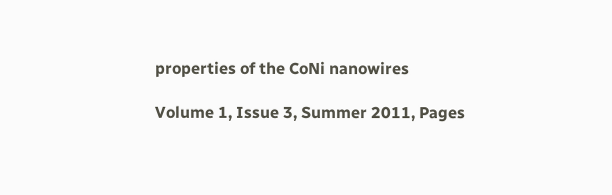properties of the CoNi nanowires

Volume 1, Issue 3, Summer 2011, Pages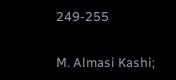249-255


M. Almasi Kashi;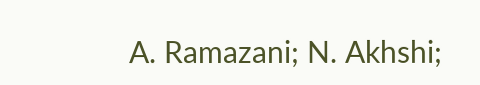A. Ramazani; N. Akhshi;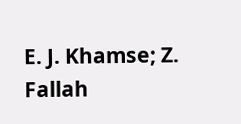E. J. Khamse; Z. Fallah